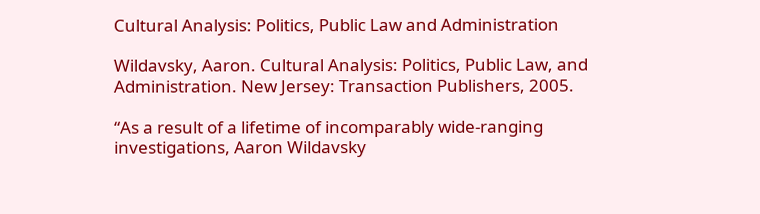Cultural Analysis: Politics, Public Law and Administration

Wildavsky, Aaron. Cultural Analysis: Politics, Public Law, and Administration. New Jersey: Transaction Publishers, 2005.

“As a result of a lifetime of incomparably wide-ranging investigations, Aaron Wildavsky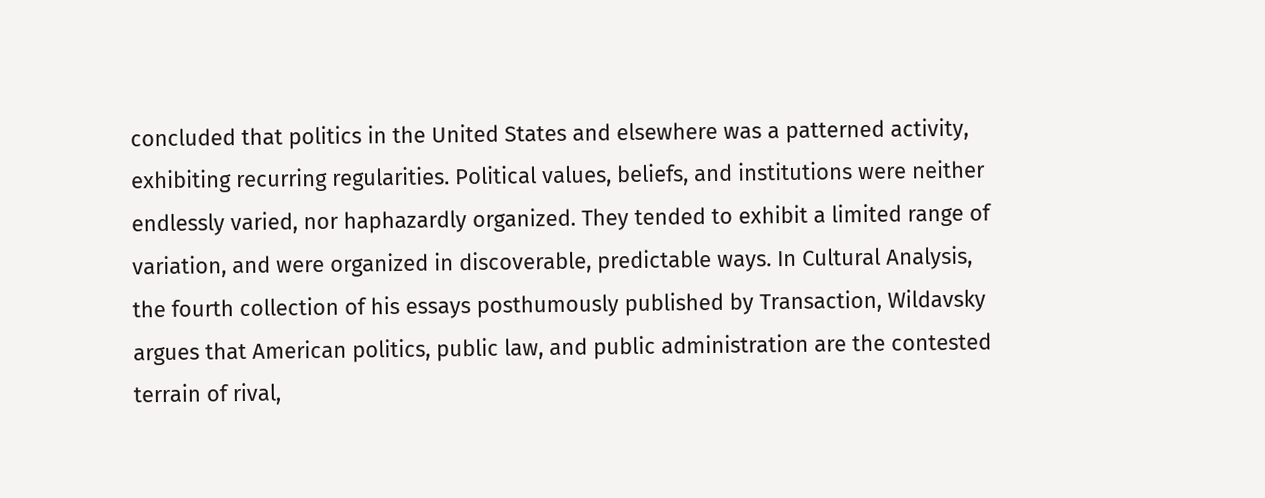concluded that politics in the United States and elsewhere was a patterned activity, exhibiting recurring regularities. Political values, beliefs, and institutions were neither endlessly varied, nor haphazardly organized. They tended to exhibit a limited range of variation, and were organized in discoverable, predictable ways. In Cultural Analysis, the fourth collection of his essays posthumously published by Transaction, Wildavsky argues that American politics, public law, and public administration are the contested terrain of rival,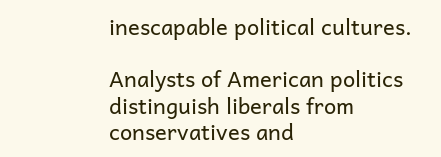inescapable political cultures.

Analysts of American politics distinguish liberals from conservatives and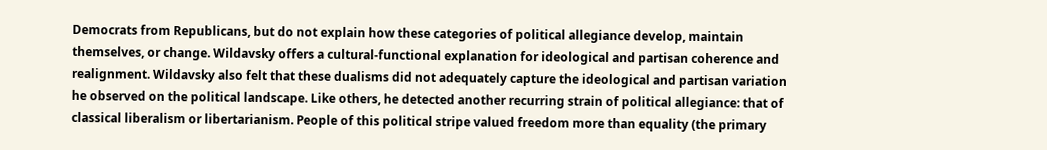Democrats from Republicans, but do not explain how these categories of political allegiance develop, maintain themselves, or change. Wildavsky offers a cultural-functional explanation for ideological and partisan coherence and realignment. Wildavsky also felt that these dualisms did not adequately capture the ideological and partisan variation he observed on the political landscape. Like others, he detected another recurring strain of political allegiance: that of classical liberalism or libertarianism. People of this political stripe valued freedom more than equality (the primary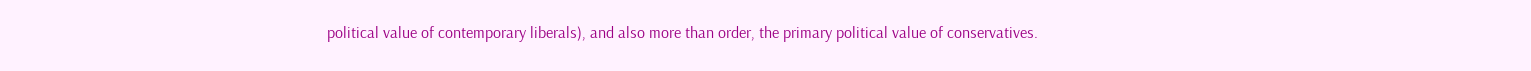political value of contemporary liberals), and also more than order, the primary political value of conservatives.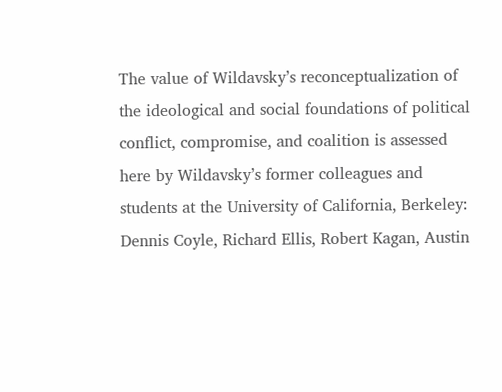The value of Wildavsky’s reconceptualization of the ideological and social foundations of political conflict, compromise, and coalition is assessed here by Wildavsky’s former colleagues and students at the University of California, Berkeley: Dennis Coyle, Richard Ellis, Robert Kagan, Austin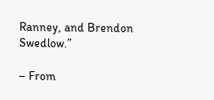Ranney, and Brendon Swedlow.”

– From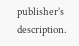publisher’s description.